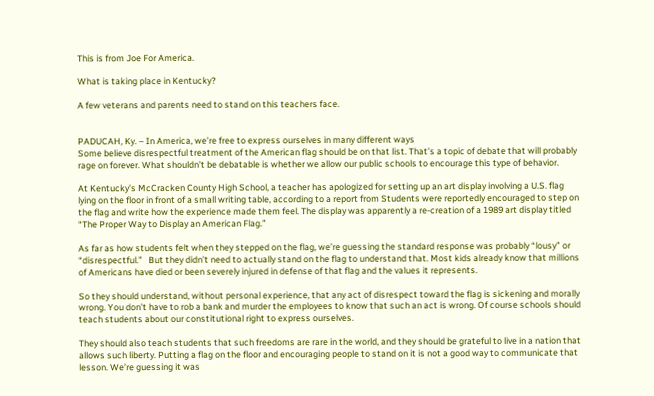This is from Joe For America.

What is taking place in Kentucky?

A few veterans and parents need to stand on this teachers face.


PADUCAH, Ky. – In America, we’re free to express ourselves in many different ways
Some believe disrespectful treatment of the American flag should be on that list. That’s a topic of debate that will probably rage on forever. What shouldn’t be debatable is whether we allow our public schools to encourage this type of behavior.

At Kentucky’s McCracken County High School, a teacher has apologized for setting up an art display involving a U.S. flag lying on the floor in front of a small writing table, according to a report from Students were reportedly encouraged to step on the flag and write how the experience made them feel. The display was apparently a re-creation of a 1989 art display titled “The Proper Way to Display an American Flag.”

As far as how students felt when they stepped on the flag, we’re guessing the standard response was probably “lousy” or “disrespectful.”   But they didn’t need to actually stand on the flag to understand that. Most kids already know that millions of Americans have died or been severely injured in defense of that flag and the values it represents.

So they should understand, without personal experience, that any act of disrespect toward the flag is sickening and morally wrong. You don’t have to rob a bank and murder the employees to know that such an act is wrong. Of course schools should teach students about our constitutional right to express ourselves.

They should also teach students that such freedoms are rare in the world, and they should be grateful to live in a nation that allows such liberty. Putting a flag on the floor and encouraging people to stand on it is not a good way to communicate that lesson. We’re guessing it was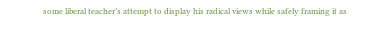some liberal teacher’s attempt to display his radical views while safely framing it as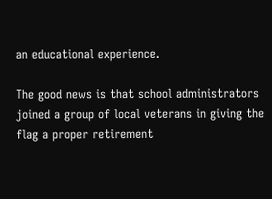an educational experience.

The good news is that school administrators joined a group of local veterans in giving the flag a proper retirement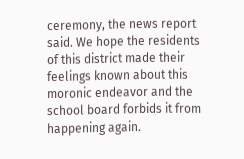ceremony, the news report said. We hope the residents of this district made their feelings known about this moronic endeavor and the school board forbids it from happening again.